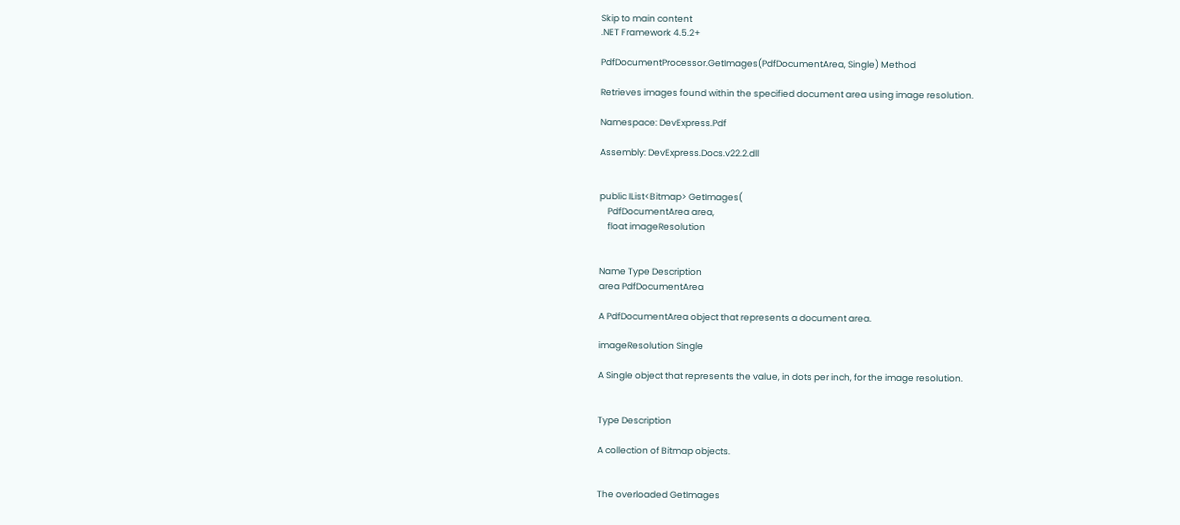Skip to main content
.NET Framework 4.5.2+

PdfDocumentProcessor.GetImages(PdfDocumentArea, Single) Method

Retrieves images found within the specified document area using image resolution.

Namespace: DevExpress.Pdf

Assembly: DevExpress.Docs.v22.2.dll


public IList<Bitmap> GetImages(
    PdfDocumentArea area,
    float imageResolution


Name Type Description
area PdfDocumentArea

A PdfDocumentArea object that represents a document area.

imageResolution Single

A Single object that represents the value, in dots per inch, for the image resolution.


Type Description

A collection of Bitmap objects.


The overloaded GetImages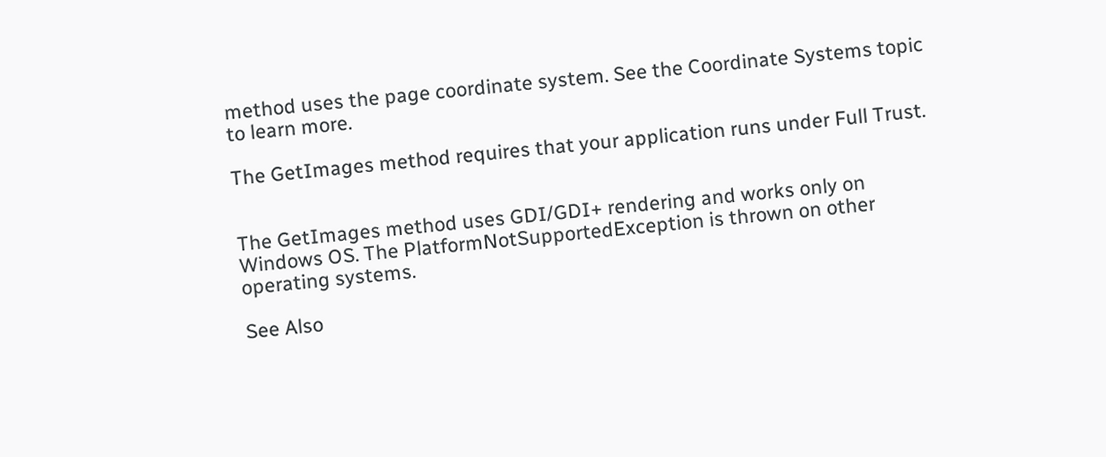method uses the page coordinate system. See the Coordinate Systems topic to learn more.

The GetImages method requires that your application runs under Full Trust.


The GetImages method uses GDI/GDI+ rendering and works only on Windows OS. The PlatformNotSupportedException is thrown on other operating systems.

See Also